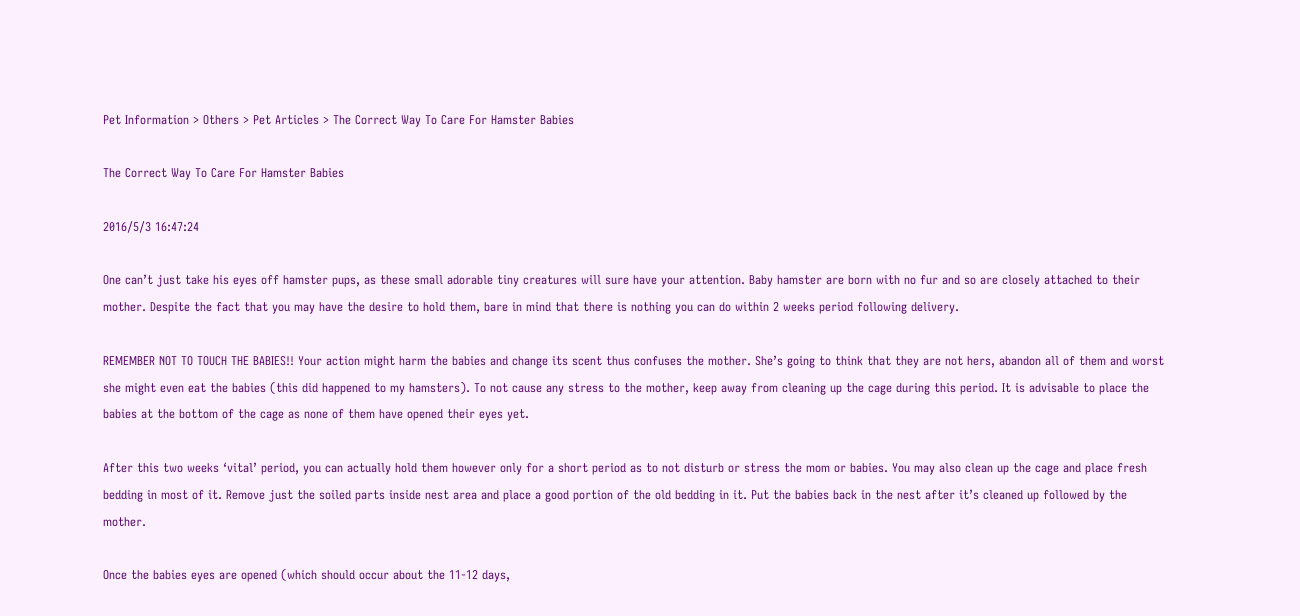Pet Information > Others > Pet Articles > The Correct Way To Care For Hamster Babies

The Correct Way To Care For Hamster Babies

2016/5/3 16:47:24

One can’t just take his eyes off hamster pups, as these small adorable tiny creatures will sure have your attention. Baby hamster are born with no fur and so are closely attached to their mother. Despite the fact that you may have the desire to hold them, bare in mind that there is nothing you can do within 2 weeks period following delivery.

REMEMBER NOT TO TOUCH THE BABIES!! Your action might harm the babies and change its scent thus confuses the mother. She’s going to think that they are not hers, abandon all of them and worst she might even eat the babies (this did happened to my hamsters). To not cause any stress to the mother, keep away from cleaning up the cage during this period. It is advisable to place the babies at the bottom of the cage as none of them have opened their eyes yet.

After this two weeks ‘vital’ period, you can actually hold them however only for a short period as to not disturb or stress the mom or babies. You may also clean up the cage and place fresh bedding in most of it. Remove just the soiled parts inside nest area and place a good portion of the old bedding in it. Put the babies back in the nest after it’s cleaned up followed by the mother.

Once the babies eyes are opened (which should occur about the 11-12 days,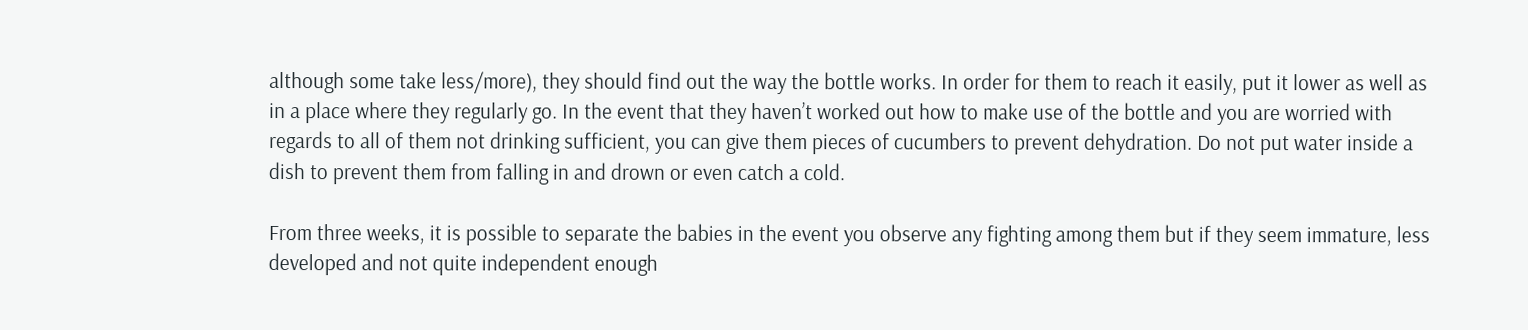although some take less/more), they should find out the way the bottle works. In order for them to reach it easily, put it lower as well as in a place where they regularly go. In the event that they haven’t worked out how to make use of the bottle and you are worried with regards to all of them not drinking sufficient, you can give them pieces of cucumbers to prevent dehydration. Do not put water inside a dish to prevent them from falling in and drown or even catch a cold.

From three weeks, it is possible to separate the babies in the event you observe any fighting among them but if they seem immature, less developed and not quite independent enough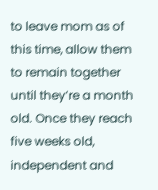to leave mom as of this time, allow them to remain together until they’re a month old. Once they reach five weeks old, independent and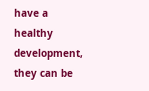have a healthy development, they can be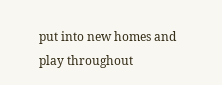put into new homes and play throughout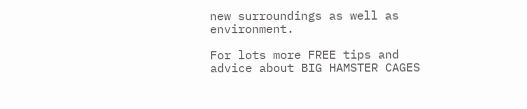new surroundings as well as environment.

For lots more FREE tips and advice about BIG HAMSTER CAGES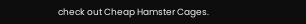check out Cheap Hamster Cages.